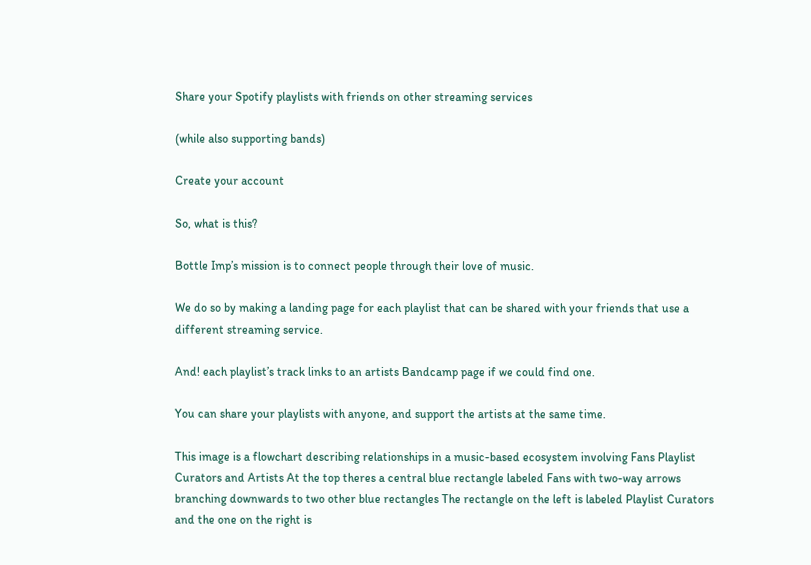Share your Spotify playlists with friends on other streaming services

(while also supporting bands)

Create your account

So, what is this?

Bottle Imp’s mission is to connect people through their love of music.

We do so by making a landing page for each playlist that can be shared with your friends that use a different streaming service.

And! each playlist’s track links to an artists Bandcamp page if we could find one.

You can share your playlists with anyone, and support the artists at the same time.

This image is a flowchart describing relationships in a music-based ecosystem involving Fans Playlist Curators and Artists At the top theres a central blue rectangle labeled Fans with two-way arrows branching downwards to two other blue rectangles The rectangle on the left is labeled Playlist Curators and the one on the right is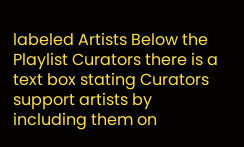labeled Artists Below the Playlist Curators there is a text box stating Curators support artists by including them on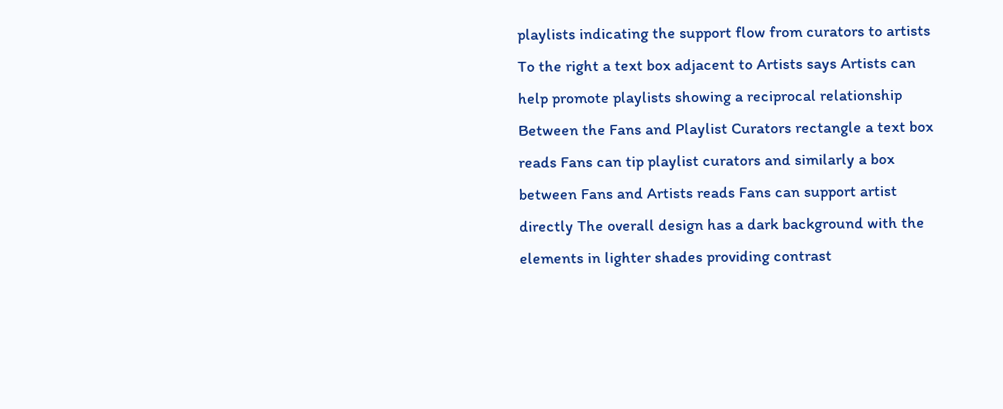playlists indicating the support flow from curators to artists To the right a text box adjacent to Artists says Artists can help promote playlists showing a reciprocal relationship Between the Fans and Playlist Curators rectangle a text box reads Fans can tip playlist curators and similarly a box between Fans and Artists reads Fans can support artist directly The overall design has a dark background with the elements in lighter shades providing contrast